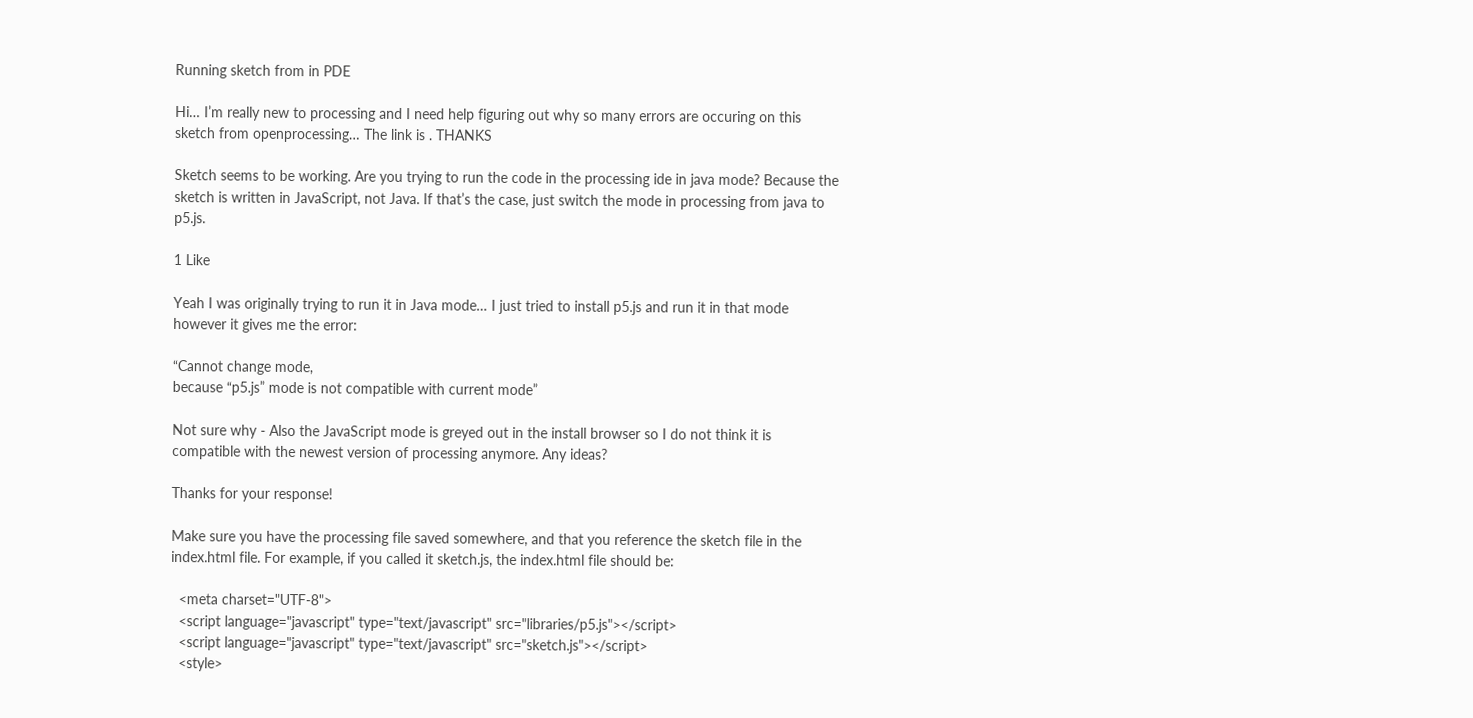Running sketch from in PDE

Hi… I’m really new to processing and I need help figuring out why so many errors are occuring on this sketch from openprocessing… The link is . THANKS

Sketch seems to be working. Are you trying to run the code in the processing ide in java mode? Because the sketch is written in JavaScript, not Java. If that’s the case, just switch the mode in processing from java to p5.js.

1 Like

Yeah I was originally trying to run it in Java mode… I just tried to install p5.js and run it in that mode however it gives me the error:

“Cannot change mode,
because “p5.js” mode is not compatible with current mode”

Not sure why - Also the JavaScript mode is greyed out in the install browser so I do not think it is compatible with the newest version of processing anymore. Any ideas?

Thanks for your response!

Make sure you have the processing file saved somewhere, and that you reference the sketch file in the index.html file. For example, if you called it sketch.js, the index.html file should be:

  <meta charset="UTF-8">
  <script language="javascript" type="text/javascript" src="libraries/p5.js"></script>
  <script language="javascript" type="text/javascript" src="sketch.js"></script>
  <style>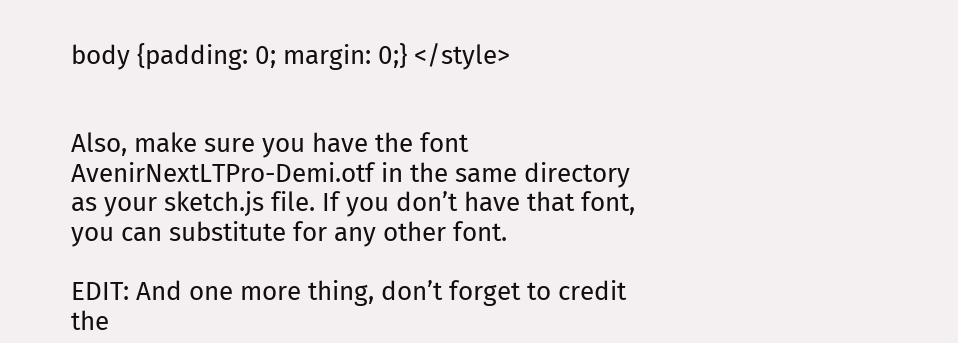body {padding: 0; margin: 0;} </style>


Also, make sure you have the font AvenirNextLTPro-Demi.otf in the same directory as your sketch.js file. If you don’t have that font, you can substitute for any other font.

EDIT: And one more thing, don’t forget to credit the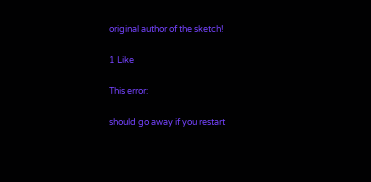original author of the sketch!

1 Like

This error:

should go away if you restart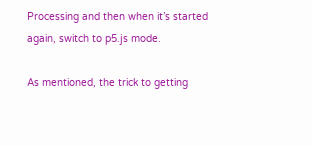Processing and then when it’s started again, switch to p5.js mode.

As mentioned, the trick to getting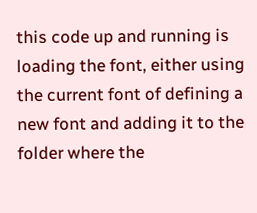this code up and running is loading the font, either using the current font of defining a new font and adding it to the folder where the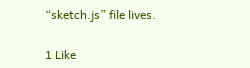“sketch.js” file lives.

1 Like